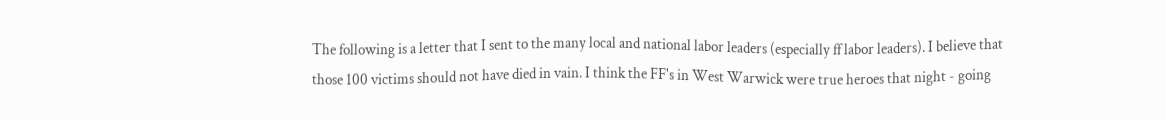The following is a letter that I sent to the many local and national labor leaders (especially ff labor leaders). I believe that those 100 victims should not have died in vain. I think the FF's in West Warwick were true heroes that night - going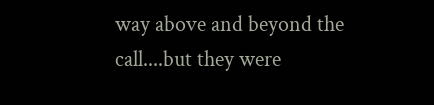way above and beyond the call....but they were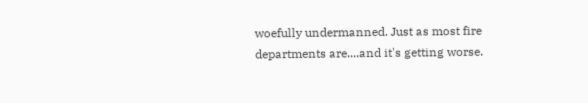woefully undermanned. Just as most fire departments are....and it's getting worse.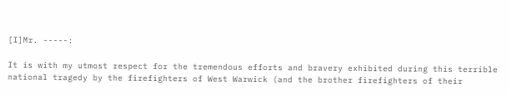[I]Mr. -----:

It is with my utmost respect for the tremendous efforts and bravery exhibited during this terrible national tragedy by the firefighters of West Warwick (and the brother firefighters of their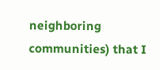neighboring communities) that I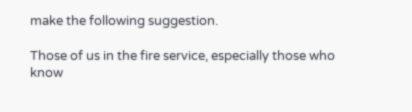make the following suggestion.

Those of us in the fire service, especially those who know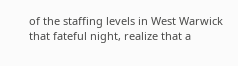of the staffing levels in West Warwick that fateful night, realize that a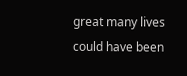great many lives could have been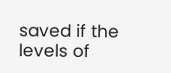saved if the levels of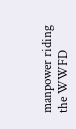manpower riding the WWFD